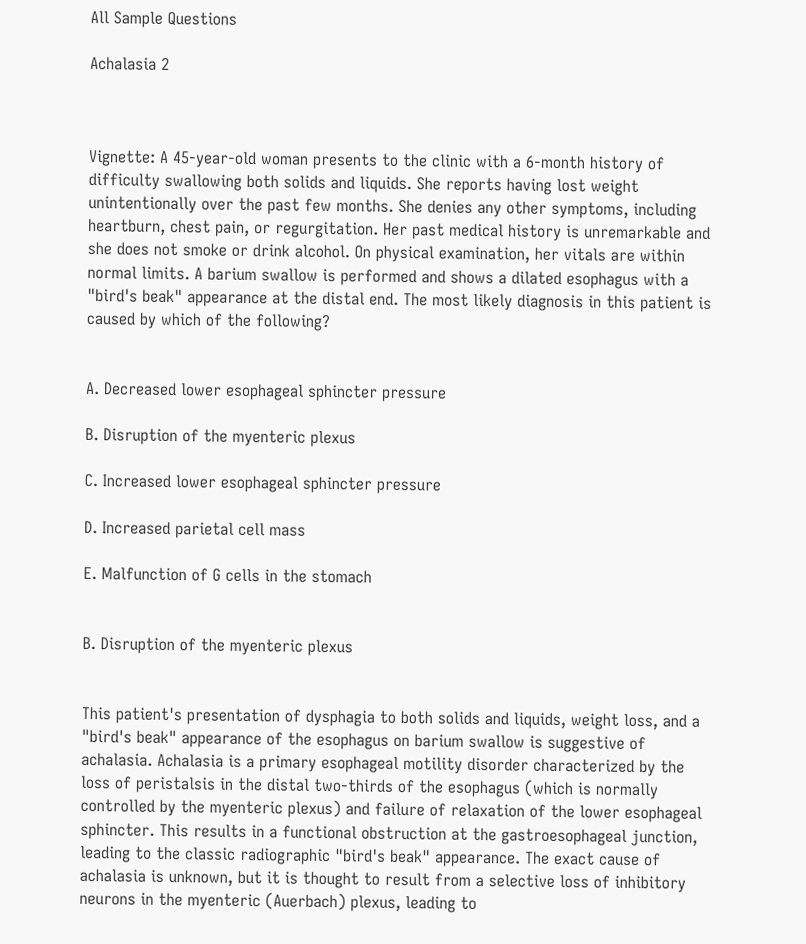All Sample Questions

Achalasia 2



Vignette: A 45-year-old woman presents to the clinic with a 6-month history of difficulty swallowing both solids and liquids. She reports having lost weight unintentionally over the past few months. She denies any other symptoms, including heartburn, chest pain, or regurgitation. Her past medical history is unremarkable and she does not smoke or drink alcohol. On physical examination, her vitals are within normal limits. A barium swallow is performed and shows a dilated esophagus with a "bird's beak" appearance at the distal end. The most likely diagnosis in this patient is caused by which of the following?


A. Decreased lower esophageal sphincter pressure

B. Disruption of the myenteric plexus

C. Increased lower esophageal sphincter pressure

D. Increased parietal cell mass

E. Malfunction of G cells in the stomach


B. Disruption of the myenteric plexus


This patient's presentation of dysphagia to both solids and liquids, weight loss, and a "bird's beak" appearance of the esophagus on barium swallow is suggestive of achalasia. Achalasia is a primary esophageal motility disorder characterized by the loss of peristalsis in the distal two-thirds of the esophagus (which is normally controlled by the myenteric plexus) and failure of relaxation of the lower esophageal sphincter. This results in a functional obstruction at the gastroesophageal junction, leading to the classic radiographic "bird's beak" appearance. The exact cause of achalasia is unknown, but it is thought to result from a selective loss of inhibitory neurons in the myenteric (Auerbach) plexus, leading to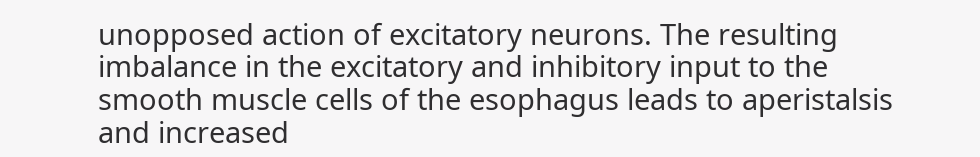unopposed action of excitatory neurons. The resulting imbalance in the excitatory and inhibitory input to the smooth muscle cells of the esophagus leads to aperistalsis and increased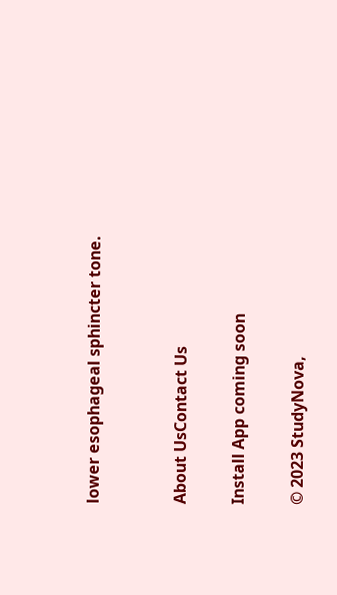lower esophageal sphincter tone.


About UsContact Us

Install App coming soon

© 2023 StudyNova,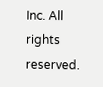Inc. All rights reserved.